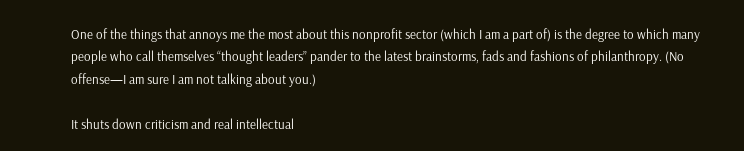One of the things that annoys me the most about this nonprofit sector (which I am a part of) is the degree to which many people who call themselves “thought leaders” pander to the latest brainstorms, fads and fashions of philanthropy. (No offense—I am sure I am not talking about you.)

It shuts down criticism and real intellectual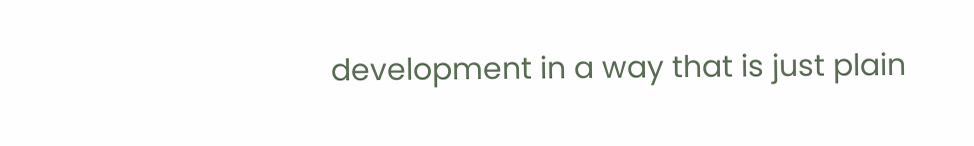development in a way that is just plain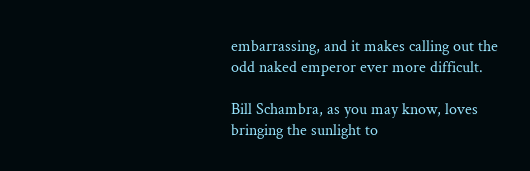embarrassing, and it makes calling out the odd naked emperor ever more difficult.

Bill Schambra, as you may know, loves bringing the sunlight to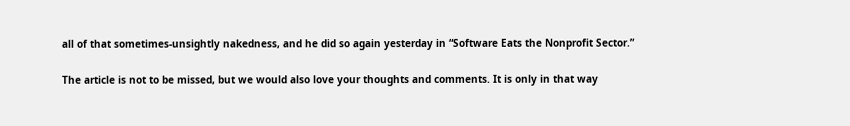all of that sometimes-unsightly nakedness, and he did so again yesterday in “Software Eats the Nonprofit Sector.”

The article is not to be missed, but we would also love your thoughts and comments. It is only in that way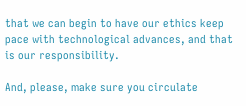that we can begin to have our ethics keep pace with technological advances, and that is our responsibility.

And, please, make sure you circulate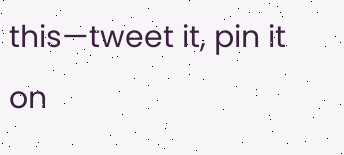this—tweet it, pin it on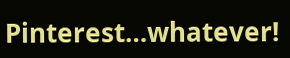Pinterest…whatever!